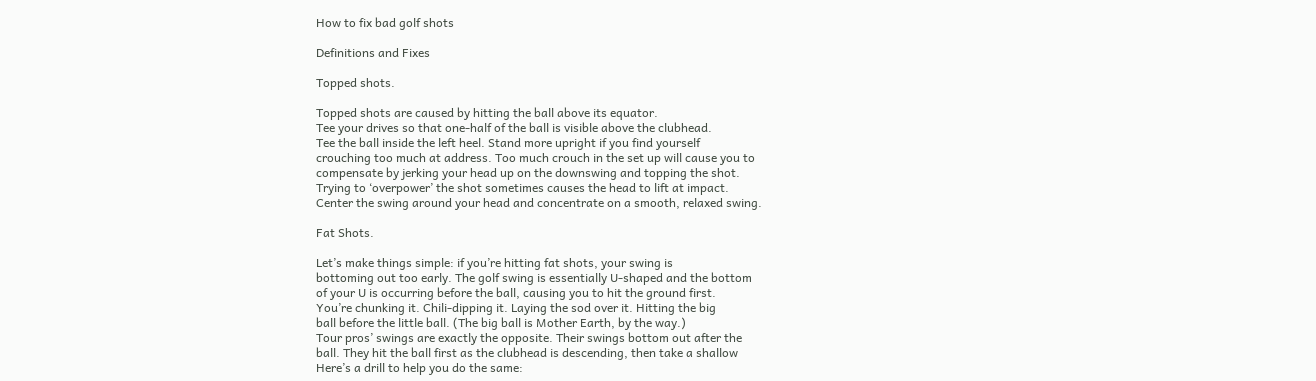How to fix bad golf shots

Definitions and Fixes

Topped shots.

Topped shots are caused by hitting the ball above its equator.
Tee your drives so that one-half of the ball is visible above the clubhead.
Tee the ball inside the left heel. Stand more upright if you find yourself
crouching too much at address. Too much crouch in the set up will cause you to
compensate by jerking your head up on the downswing and topping the shot.
Trying to ‘overpower’ the shot sometimes causes the head to lift at impact.
Center the swing around your head and concentrate on a smooth, relaxed swing.

Fat Shots.

Let’s make things simple: if you’re hitting fat shots, your swing is
bottoming out too early. The golf swing is essentially U-shaped and the bottom
of your U is occurring before the ball, causing you to hit the ground first.
You’re chunking it. Chili-dipping it. Laying the sod over it. Hitting the big
ball before the little ball. (The big ball is Mother Earth, by the way.)
Tour pros’ swings are exactly the opposite. Their swings bottom out after the
ball. They hit the ball first as the clubhead is descending, then take a shallow
Here’s a drill to help you do the same: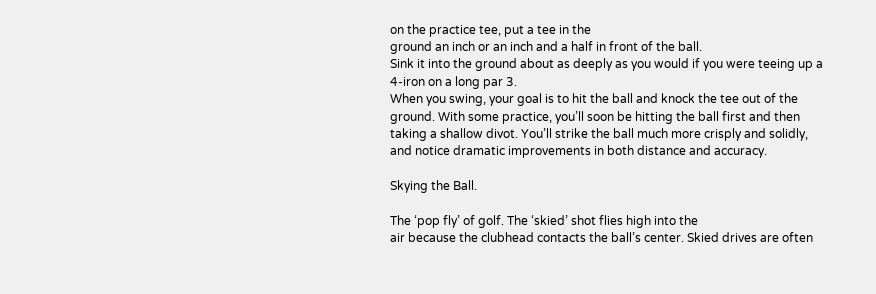on the practice tee, put a tee in the
ground an inch or an inch and a half in front of the ball.
Sink it into the ground about as deeply as you would if you were teeing up a
4-iron on a long par 3.
When you swing, your goal is to hit the ball and knock the tee out of the
ground. With some practice, you’ll soon be hitting the ball first and then
taking a shallow divot. You’ll strike the ball much more crisply and solidly,
and notice dramatic improvements in both distance and accuracy.

Skying the Ball.

The ‘pop fly’ of golf. The ‘skied’ shot flies high into the
air because the clubhead contacts the ball’s center. Skied drives are often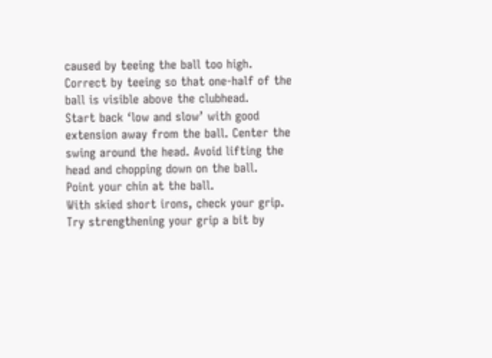caused by teeing the ball too high.  Correct by teeing so that one-half of the
ball is visible above the clubhead.
Start back ‘low and slow’ with good extension away from the ball. Center the
swing around the head. Avoid lifting the head and chopping down on the ball.
Point your chin at the ball.
With skied short irons, check your grip. Try strengthening your grip a bit by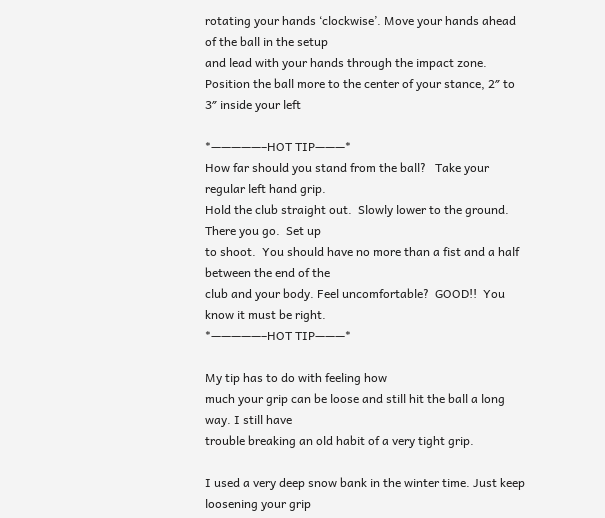rotating your hands ‘clockwise’. Move your hands ahead of the ball in the setup
and lead with your hands through the impact zone.
Position the ball more to the center of your stance, 2″ to 3″ inside your left

*—————–HOT TIP———*
How far should you stand from the ball?   Take your regular left hand grip.
Hold the club straight out.  Slowly lower to the ground.  There you go.  Set up
to shoot.  You should have no more than a fist and a half between the end of the
club and your body. Feel uncomfortable?  GOOD!!  You know it must be right.
*—————–HOT TIP———*

My tip has to do with feeling how
much your grip can be loose and still hit the ball a long way. I still have
trouble breaking an old habit of a very tight grip.

I used a very deep snow bank in the winter time. Just keep loosening your grip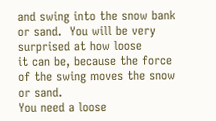and swing into the snow bank or sand.  You will be very surprised at how loose
it can be, because the force of the swing moves the snow or sand.
You need a loose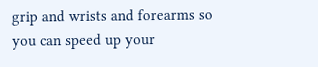grip and wrists and forearms so you can speed up your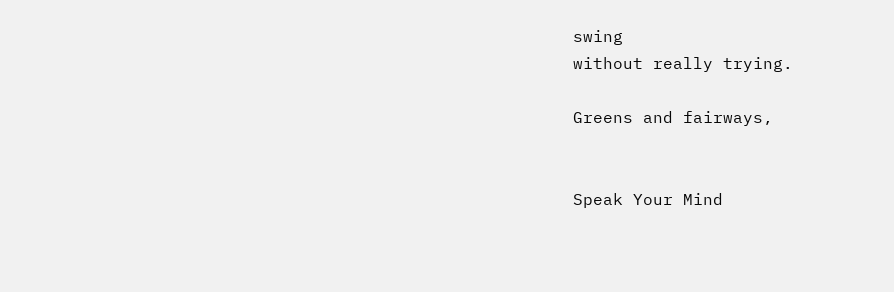swing
without really trying.

Greens and fairways,


Speak Your Mind